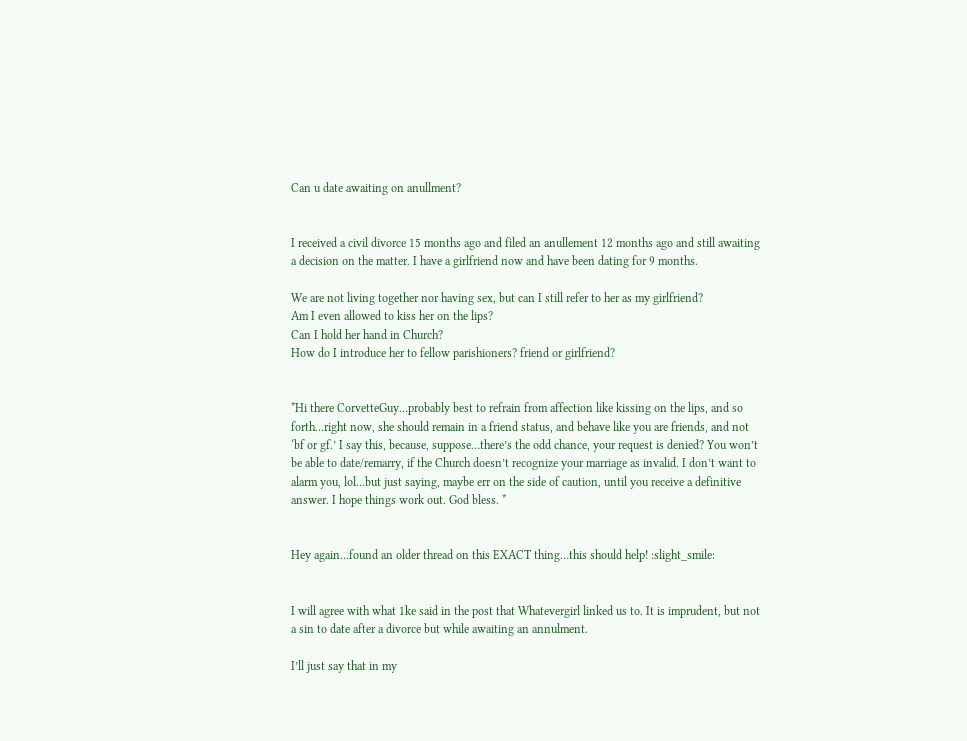Can u date awaiting on anullment?


I received a civil divorce 15 months ago and filed an anullement 12 months ago and still awaiting a decision on the matter. I have a girlfriend now and have been dating for 9 months.

We are not living together nor having sex, but can I still refer to her as my girlfriend?
Am I even allowed to kiss her on the lips?
Can I hold her hand in Church?
How do I introduce her to fellow parishioners? friend or girlfriend?


*Hi there CorvetteGuy…probably best to refrain from affection like kissing on the lips, and so forth…right now, she should remain in a friend status, and behave like you are friends, and not ‘bf or gf.’ I say this, because, suppose…there’s the odd chance, your request is denied? You won’t be able to date/remarry, if the Church doesn’t recognize your marriage as invalid. I don’t want to alarm you, lol…but just saying, maybe err on the side of caution, until you receive a definitive answer. I hope things work out. God bless. *


Hey again…found an older thread on this EXACT thing…this should help! :slight_smile:


I will agree with what 1ke said in the post that Whatevergirl linked us to. It is imprudent, but not a sin to date after a divorce but while awaiting an annulment.

I’ll just say that in my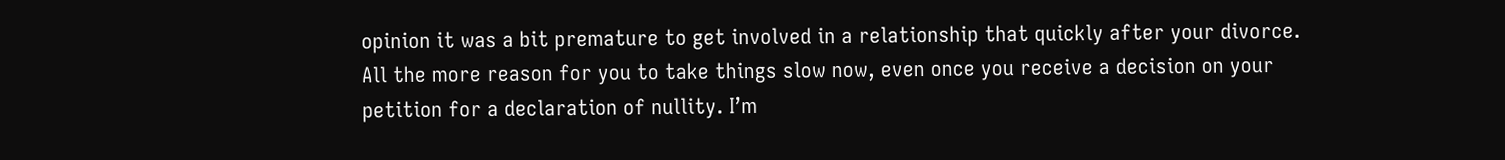opinion it was a bit premature to get involved in a relationship that quickly after your divorce. All the more reason for you to take things slow now, even once you receive a decision on your petition for a declaration of nullity. I’m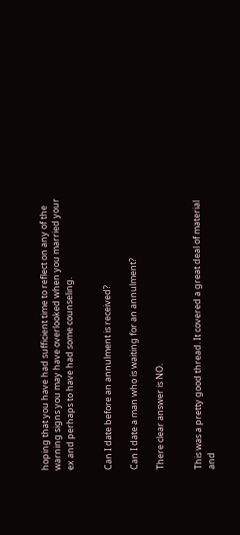hoping that you have had sufficient time to reflect on any of the warning signs you may have overlooked when you married your ex and perhaps to have had some counseling.


Can I date before an annulment is received?

Can I date a man who is waiting for an annulment?

There clear answer is NO.


This was a pretty good thread. It covered a great deal of material and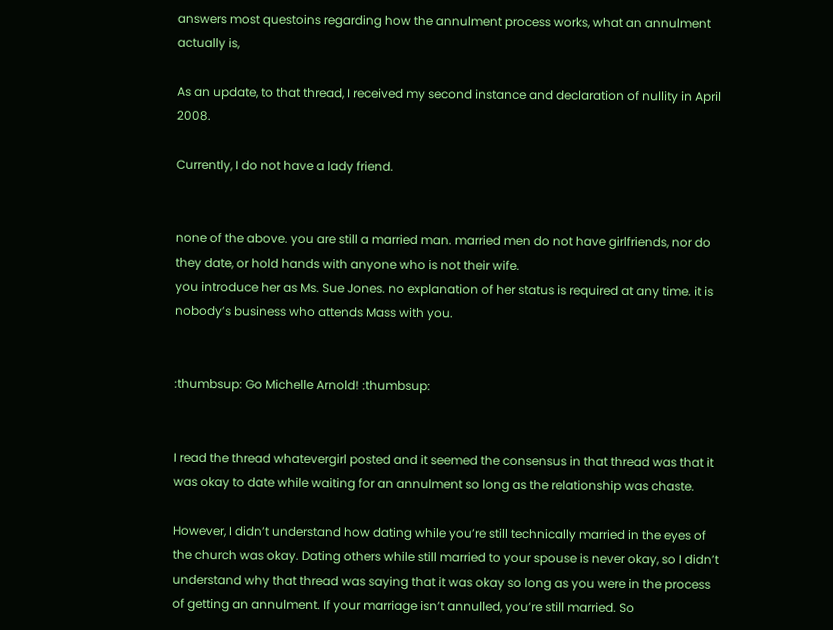answers most questoins regarding how the annulment process works, what an annulment actually is,

As an update, to that thread, I received my second instance and declaration of nullity in April 2008.

Currently, I do not have a lady friend.


none of the above. you are still a married man. married men do not have girlfriends, nor do they date, or hold hands with anyone who is not their wife.
you introduce her as Ms. Sue Jones. no explanation of her status is required at any time. it is nobody’s business who attends Mass with you.


:thumbsup: Go Michelle Arnold! :thumbsup:


I read the thread whatevergirl posted and it seemed the consensus in that thread was that it was okay to date while waiting for an annulment so long as the relationship was chaste.

However, I didn’t understand how dating while you’re still technically married in the eyes of the church was okay. Dating others while still married to your spouse is never okay, so I didn’t understand why that thread was saying that it was okay so long as you were in the process of getting an annulment. If your marriage isn’t annulled, you’re still married. So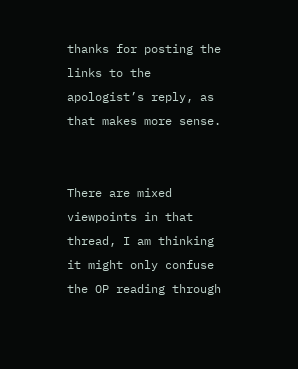thanks for posting the links to the apologist’s reply, as that makes more sense.


There are mixed viewpoints in that thread, I am thinking it might only confuse the OP reading through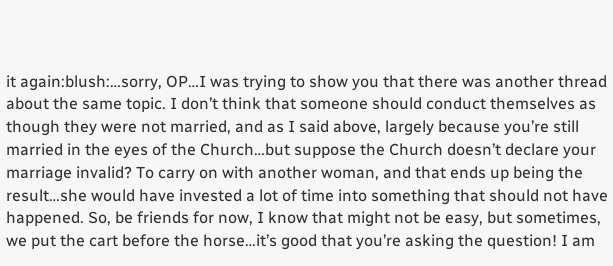it again:blush:…sorry, OP…I was trying to show you that there was another thread about the same topic. I don’t think that someone should conduct themselves as though they were not married, and as I said above, largely because you’re still married in the eyes of the Church…but suppose the Church doesn’t declare your marriage invalid? To carry on with another woman, and that ends up being the result…she would have invested a lot of time into something that should not have happened. So, be friends for now, I know that might not be easy, but sometimes, we put the cart before the horse…it’s good that you’re asking the question! I am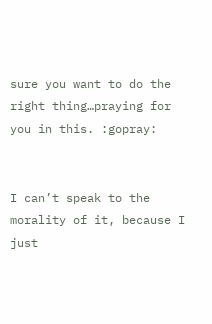sure you want to do the right thing…praying for you in this. :gopray:


I can’t speak to the morality of it, because I just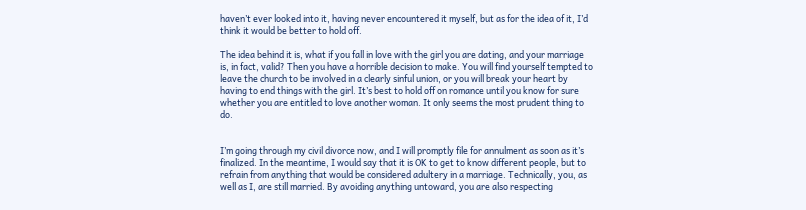haven’t ever looked into it, having never encountered it myself, but as for the idea of it, I’d think it would be better to hold off.

The idea behind it is, what if you fall in love with the girl you are dating, and your marriage is, in fact, valid? Then you have a horrible decision to make. You will find yourself tempted to leave the church to be involved in a clearly sinful union, or you will break your heart by having to end things with the girl. It’s best to hold off on romance until you know for sure whether you are entitled to love another woman. It only seems the most prudent thing to do.


I’m going through my civil divorce now, and I will promptly file for annulment as soon as it’s finalized. In the meantime, I would say that it is OK to get to know different people, but to refrain from anything that would be considered adultery in a marriage. Technically, you, as well as I, are still married. By avoiding anything untoward, you are also respecting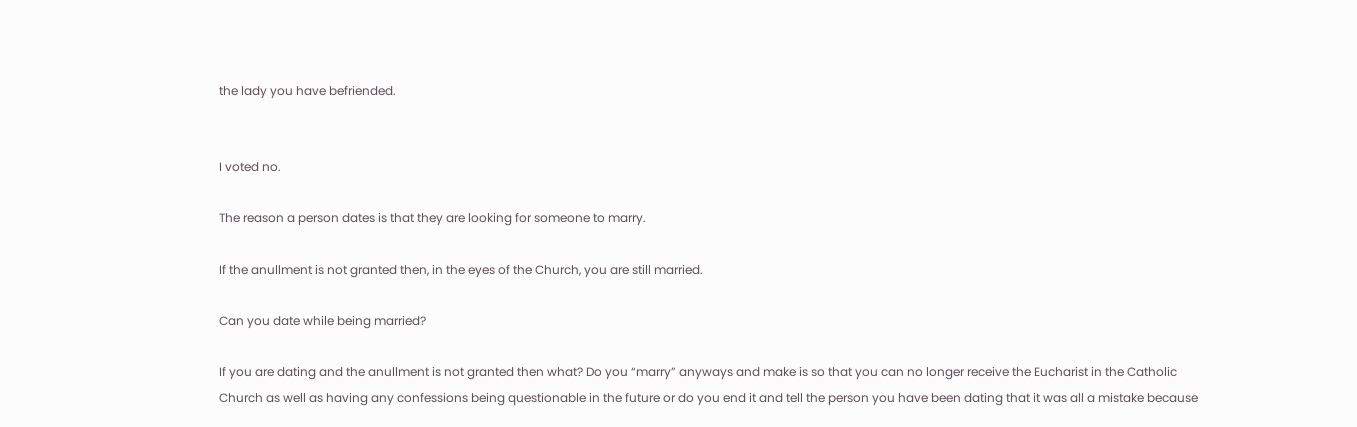the lady you have befriended.


I voted no.

The reason a person dates is that they are looking for someone to marry.

If the anullment is not granted then, in the eyes of the Church, you are still married.

Can you date while being married?

If you are dating and the anullment is not granted then what? Do you “marry” anyways and make is so that you can no longer receive the Eucharist in the Catholic Church as well as having any confessions being questionable in the future or do you end it and tell the person you have been dating that it was all a mistake because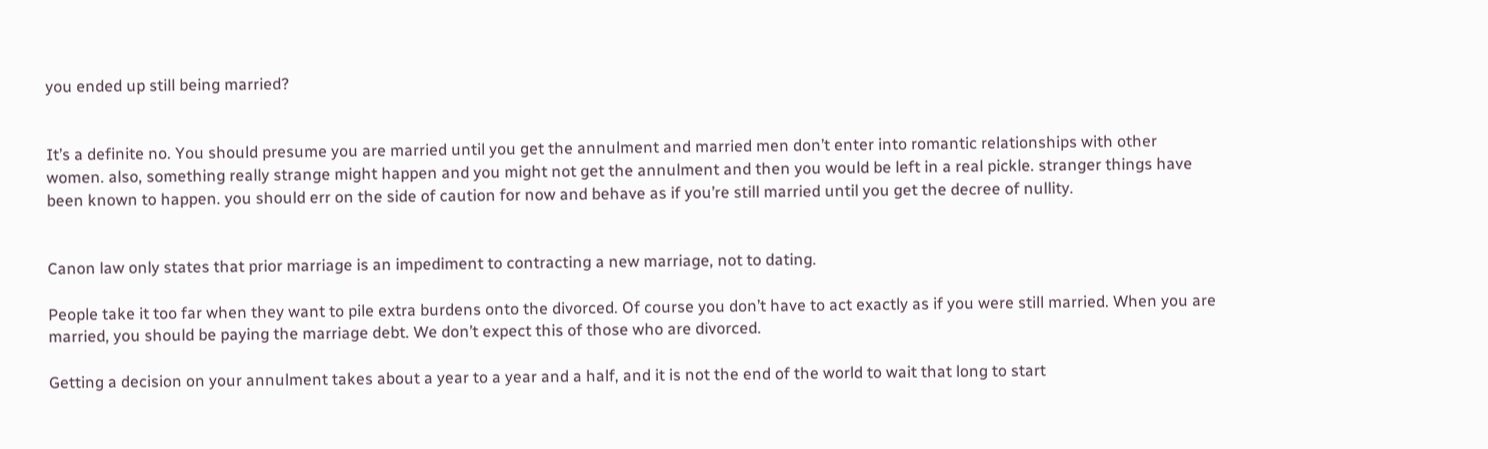you ended up still being married?


It’s a definite no. You should presume you are married until you get the annulment and married men don’t enter into romantic relationships with other women. also, something really strange might happen and you might not get the annulment and then you would be left in a real pickle. stranger things have been known to happen. you should err on the side of caution for now and behave as if you’re still married until you get the decree of nullity.


Canon law only states that prior marriage is an impediment to contracting a new marriage, not to dating.

People take it too far when they want to pile extra burdens onto the divorced. Of course you don’t have to act exactly as if you were still married. When you are married, you should be paying the marriage debt. We don’t expect this of those who are divorced.

Getting a decision on your annulment takes about a year to a year and a half, and it is not the end of the world to wait that long to start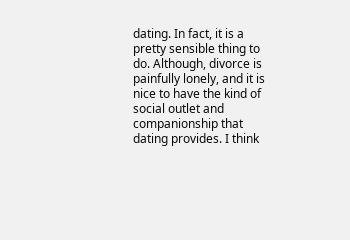dating. In fact, it is a pretty sensible thing to do. Although, divorce is painfully lonely, and it is nice to have the kind of social outlet and companionship that dating provides. I think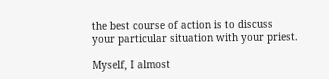the best course of action is to discuss your particular situation with your priest.

Myself, I almost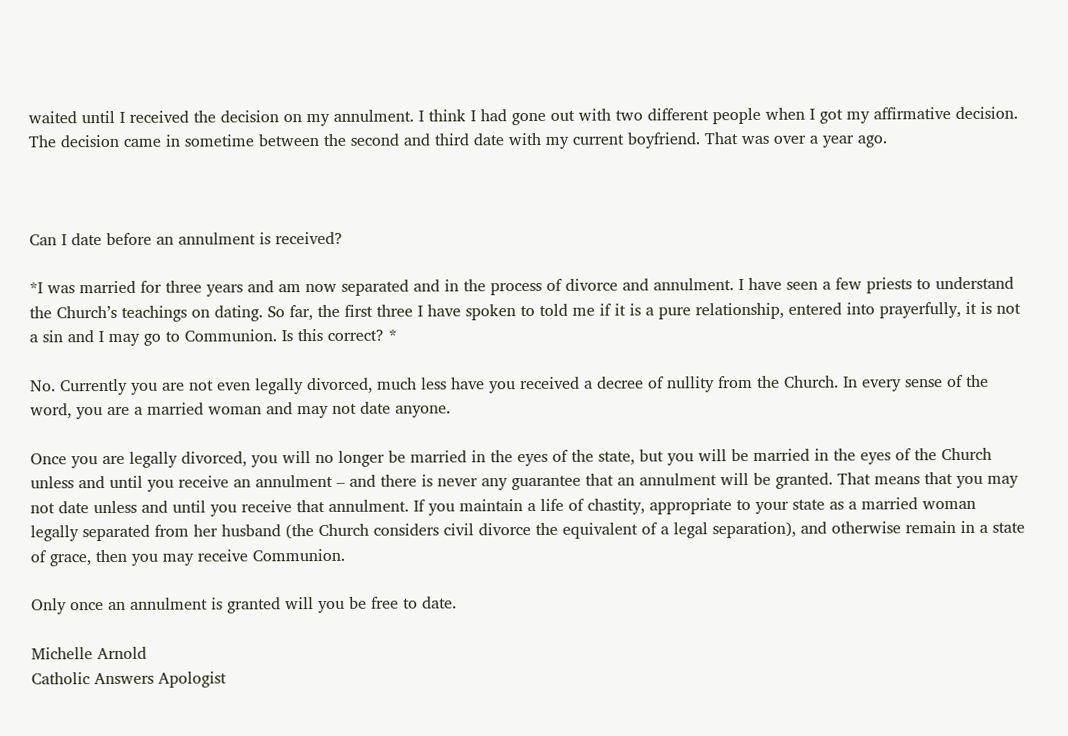waited until I received the decision on my annulment. I think I had gone out with two different people when I got my affirmative decision. The decision came in sometime between the second and third date with my current boyfriend. That was over a year ago.



Can I date before an annulment is received?

*I was married for three years and am now separated and in the process of divorce and annulment. I have seen a few priests to understand the Church’s teachings on dating. So far, the first three I have spoken to told me if it is a pure relationship, entered into prayerfully, it is not a sin and I may go to Communion. Is this correct? *

No. Currently you are not even legally divorced, much less have you received a decree of nullity from the Church. In every sense of the word, you are a married woman and may not date anyone.

Once you are legally divorced, you will no longer be married in the eyes of the state, but you will be married in the eyes of the Church unless and until you receive an annulment – and there is never any guarantee that an annulment will be granted. That means that you may not date unless and until you receive that annulment. If you maintain a life of chastity, appropriate to your state as a married woman legally separated from her husband (the Church considers civil divorce the equivalent of a legal separation), and otherwise remain in a state of grace, then you may receive Communion.

Only once an annulment is granted will you be free to date.

Michelle Arnold
Catholic Answers Apologist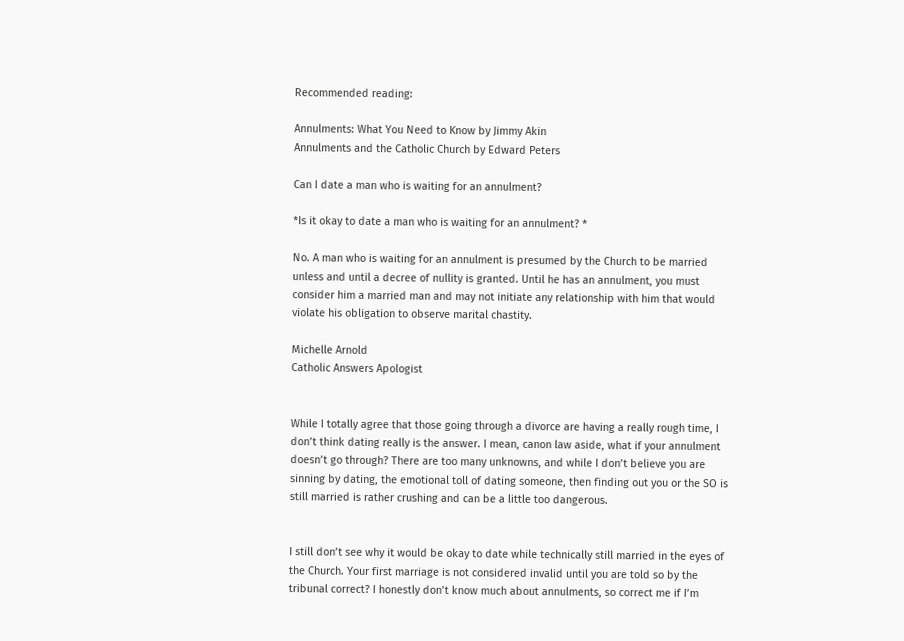Recommended reading:

Annulments: What You Need to Know by Jimmy Akin
Annulments and the Catholic Church by Edward Peters

Can I date a man who is waiting for an annulment?

*Is it okay to date a man who is waiting for an annulment? *

No. A man who is waiting for an annulment is presumed by the Church to be married unless and until a decree of nullity is granted. Until he has an annulment, you must consider him a married man and may not initiate any relationship with him that would violate his obligation to observe marital chastity.

Michelle Arnold
Catholic Answers Apologist


While I totally agree that those going through a divorce are having a really rough time, I don’t think dating really is the answer. I mean, canon law aside, what if your annulment doesn’t go through? There are too many unknowns, and while I don’t believe you are sinning by dating, the emotional toll of dating someone, then finding out you or the SO is still married is rather crushing and can be a little too dangerous.


I still don’t see why it would be okay to date while technically still married in the eyes of the Church. Your first marriage is not considered invalid until you are told so by the tribunal correct? I honestly don’t know much about annulments, so correct me if I’m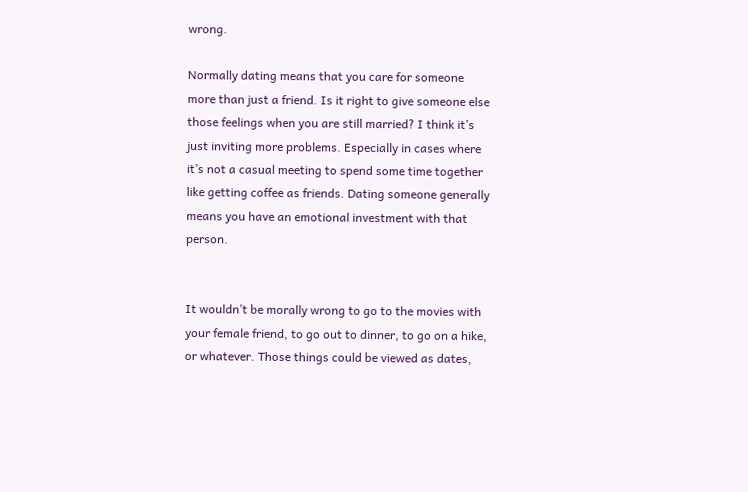wrong.

Normally dating means that you care for someone more than just a friend. Is it right to give someone else those feelings when you are still married? I think it’s just inviting more problems. Especially in cases where it’s not a casual meeting to spend some time together like getting coffee as friends. Dating someone generally means you have an emotional investment with that person.


It wouldn’t be morally wrong to go to the movies with your female friend, to go out to dinner, to go on a hike, or whatever. Those things could be viewed as dates,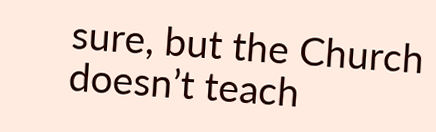sure, but the Church doesn’t teach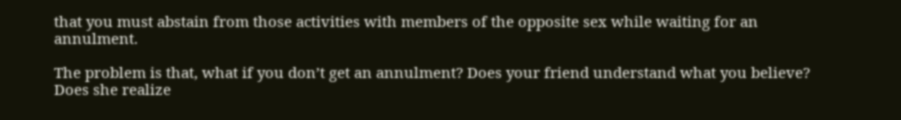that you must abstain from those activities with members of the opposite sex while waiting for an annulment.

The problem is that, what if you don’t get an annulment? Does your friend understand what you believe? Does she realize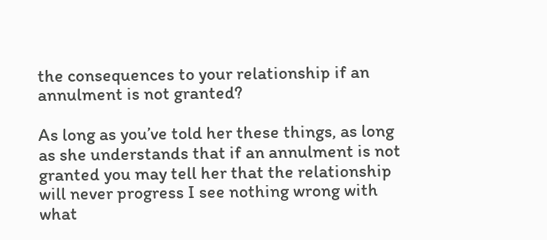the consequences to your relationship if an annulment is not granted?

As long as you’ve told her these things, as long as she understands that if an annulment is not granted you may tell her that the relationship will never progress I see nothing wrong with what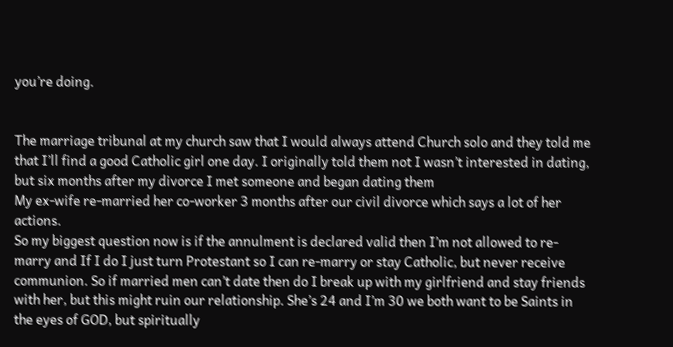you’re doing.


The marriage tribunal at my church saw that I would always attend Church solo and they told me that I’ll find a good Catholic girl one day. I originally told them not I wasn’t interested in dating, but six months after my divorce I met someone and began dating them
My ex-wife re-married her co-worker 3 months after our civil divorce which says a lot of her actions.
So my biggest question now is if the annulment is declared valid then I’m not allowed to re-marry and If I do I just turn Protestant so I can re-marry or stay Catholic, but never receive communion. So if married men can’t date then do I break up with my girlfriend and stay friends with her, but this might ruin our relationship. She’s 24 and I’m 30 we both want to be Saints in the eyes of GOD, but spiritually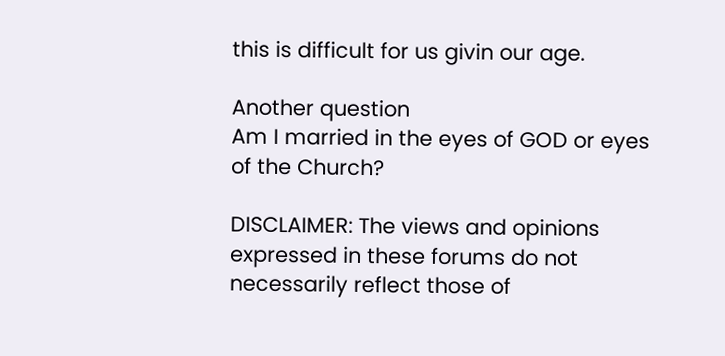this is difficult for us givin our age.

Another question
Am I married in the eyes of GOD or eyes of the Church?

DISCLAIMER: The views and opinions expressed in these forums do not necessarily reflect those of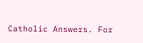Catholic Answers. For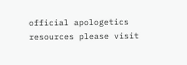official apologetics resources please visit